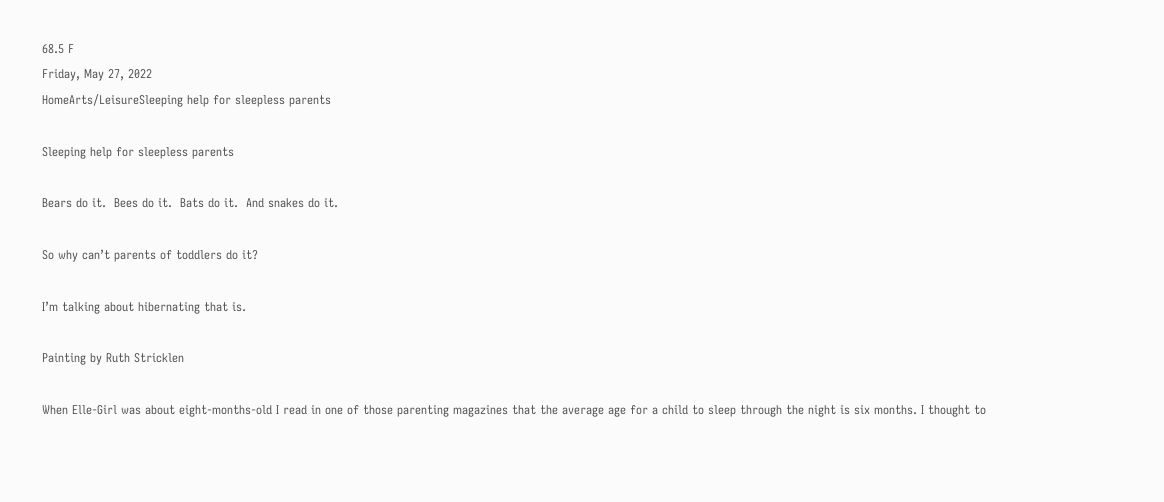68.5 F
Friday, May 27, 2022
HomeArts/LeisureSleeping help for sleepless parents

Sleeping help for sleepless parents

Bears do it.  Bees do it.  Bats do it.  And snakes do it.

So why can’t parents of toddlers do it?

I’m talking about hibernating that is.

Painting by Ruth Stricklen

When Elle-Girl was about eight-months-old I read in one of those parenting magazines that the average age for a child to sleep through the night is six months. I thought to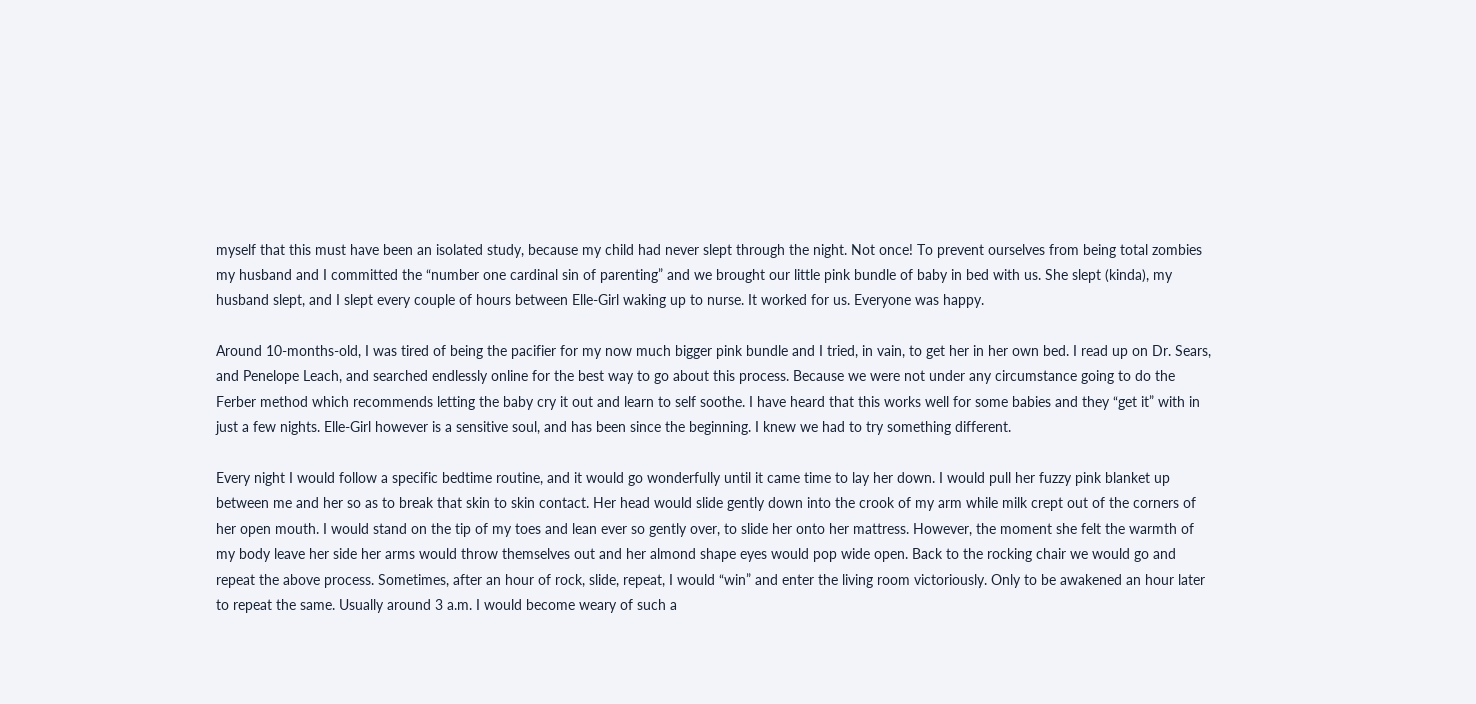myself that this must have been an isolated study, because my child had never slept through the night. Not once! To prevent ourselves from being total zombies my husband and I committed the “number one cardinal sin of parenting” and we brought our little pink bundle of baby in bed with us. She slept (kinda), my husband slept, and I slept every couple of hours between Elle-Girl waking up to nurse. It worked for us. Everyone was happy.

Around 10-months-old, I was tired of being the pacifier for my now much bigger pink bundle and I tried, in vain, to get her in her own bed. I read up on Dr. Sears, and Penelope Leach, and searched endlessly online for the best way to go about this process. Because we were not under any circumstance going to do the Ferber method which recommends letting the baby cry it out and learn to self soothe. I have heard that this works well for some babies and they “get it” with in just a few nights. Elle-Girl however is a sensitive soul, and has been since the beginning. I knew we had to try something different.

Every night I would follow a specific bedtime routine, and it would go wonderfully until it came time to lay her down. I would pull her fuzzy pink blanket up between me and her so as to break that skin to skin contact. Her head would slide gently down into the crook of my arm while milk crept out of the corners of her open mouth. I would stand on the tip of my toes and lean ever so gently over, to slide her onto her mattress. However, the moment she felt the warmth of my body leave her side her arms would throw themselves out and her almond shape eyes would pop wide open. Back to the rocking chair we would go and repeat the above process. Sometimes, after an hour of rock, slide, repeat, I would “win” and enter the living room victoriously. Only to be awakened an hour later to repeat the same. Usually around 3 a.m. I would become weary of such a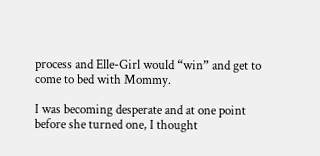process and Elle-Girl would “win” and get to come to bed with Mommy.

I was becoming desperate and at one point before she turned one, I thought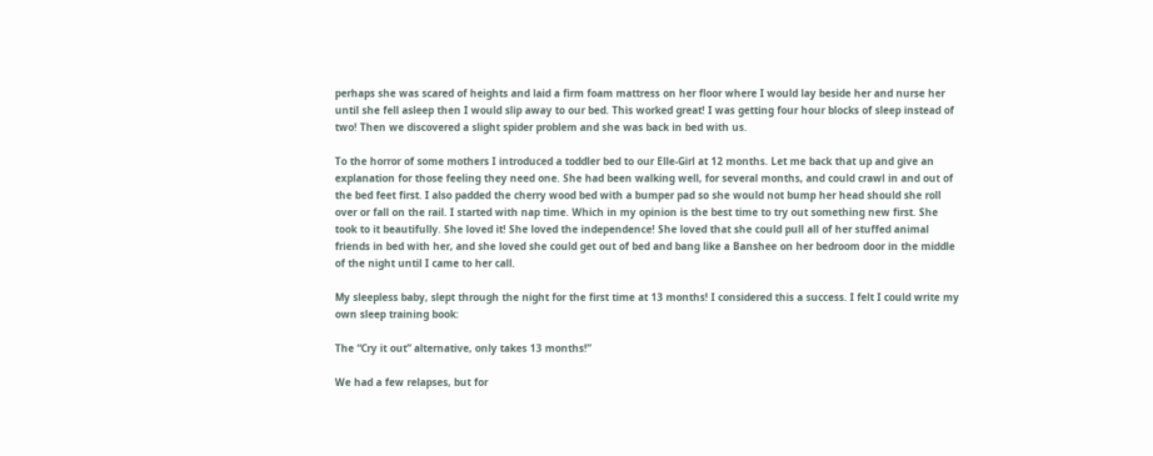perhaps she was scared of heights and laid a firm foam mattress on her floor where I would lay beside her and nurse her until she fell asleep then I would slip away to our bed. This worked great! I was getting four hour blocks of sleep instead of two! Then we discovered a slight spider problem and she was back in bed with us.

To the horror of some mothers I introduced a toddler bed to our Elle-Girl at 12 months. Let me back that up and give an explanation for those feeling they need one. She had been walking well, for several months, and could crawl in and out of the bed feet first. I also padded the cherry wood bed with a bumper pad so she would not bump her head should she roll over or fall on the rail. I started with nap time. Which in my opinion is the best time to try out something new first. She took to it beautifully. She loved it! She loved the independence! She loved that she could pull all of her stuffed animal friends in bed with her, and she loved she could get out of bed and bang like a Banshee on her bedroom door in the middle of the night until I came to her call.

My sleepless baby, slept through the night for the first time at 13 months! I considered this a success. I felt I could write my own sleep training book:

The “Cry it out” alternative, only takes 13 months!”

We had a few relapses, but for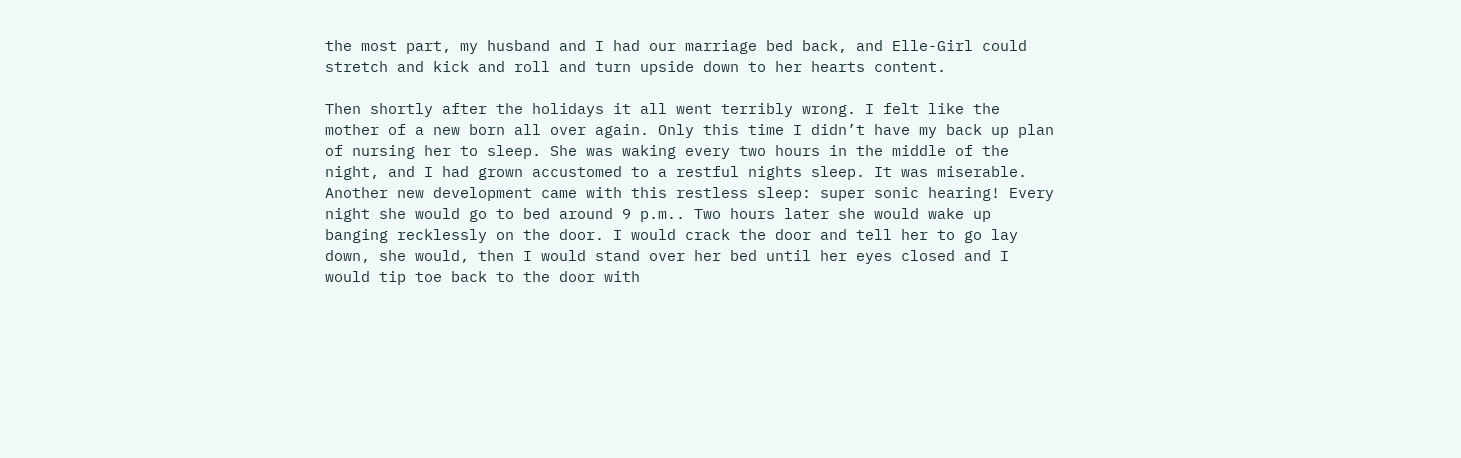the most part, my husband and I had our marriage bed back, and Elle-Girl could stretch and kick and roll and turn upside down to her hearts content.

Then shortly after the holidays it all went terribly wrong. I felt like the mother of a new born all over again. Only this time I didn’t have my back up plan of nursing her to sleep. She was waking every two hours in the middle of the night, and I had grown accustomed to a restful nights sleep. It was miserable. Another new development came with this restless sleep: super sonic hearing! Every night she would go to bed around 9 p.m.. Two hours later she would wake up banging recklessly on the door. I would crack the door and tell her to go lay down, she would, then I would stand over her bed until her eyes closed and I would tip toe back to the door with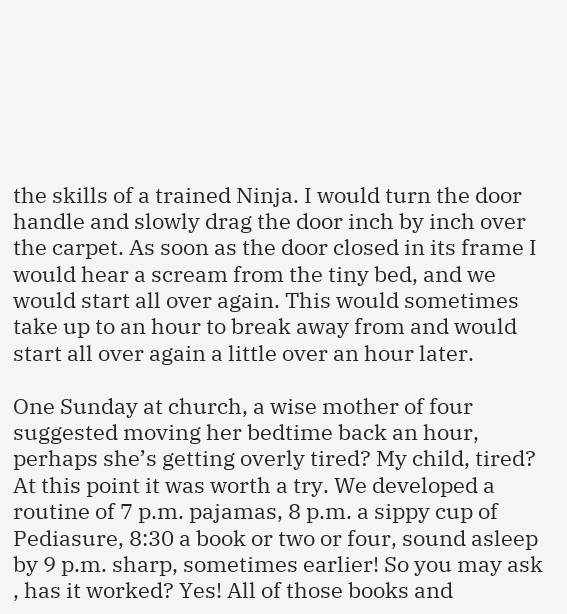the skills of a trained Ninja. I would turn the door handle and slowly drag the door inch by inch over the carpet. As soon as the door closed in its frame I would hear a scream from the tiny bed, and we would start all over again. This would sometimes take up to an hour to break away from and would start all over again a little over an hour later.

One Sunday at church, a wise mother of four suggested moving her bedtime back an hour, perhaps she’s getting overly tired? My child, tired? At this point it was worth a try. We developed a routine of 7 p.m. pajamas, 8 p.m. a sippy cup of Pediasure, 8:30 a book or two or four, sound asleep by 9 p.m. sharp, sometimes earlier! So you may ask , has it worked? Yes! All of those books and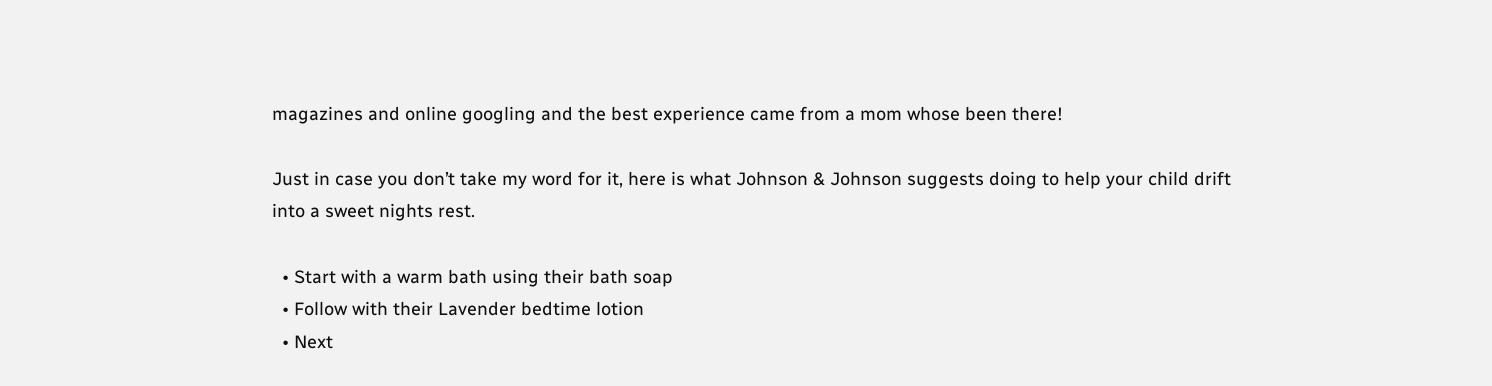magazines and online googling and the best experience came from a mom whose been there!

Just in case you don’t take my word for it, here is what Johnson & Johnson suggests doing to help your child drift into a sweet nights rest.

  • Start with a warm bath using their bath soap
  • Follow with their Lavender bedtime lotion
  • Next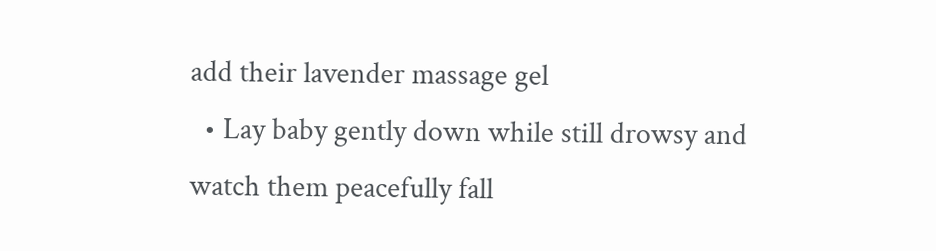add their lavender massage gel
  • Lay baby gently down while still drowsy and watch them peacefully fall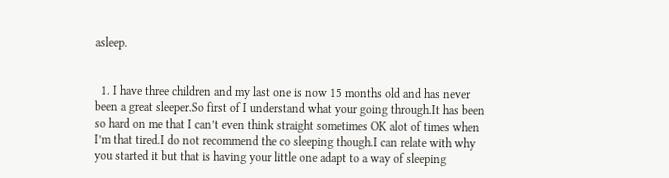asleep.


  1. I have three children and my last one is now 15 months old and has never been a great sleeper.So first of I understand what your going through.It has been so hard on me that I can’t even think straight sometimes OK alot of times when I’m that tired.I do not recommend the co sleeping though.I can relate with why you started it but that is having your little one adapt to a way of sleeping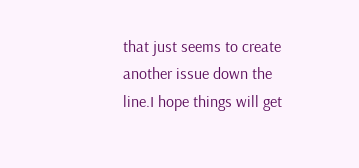that just seems to create another issue down the line.I hope things will get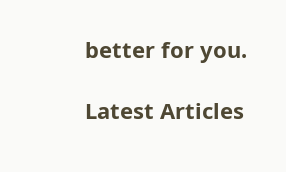better for you.

Latest Articles